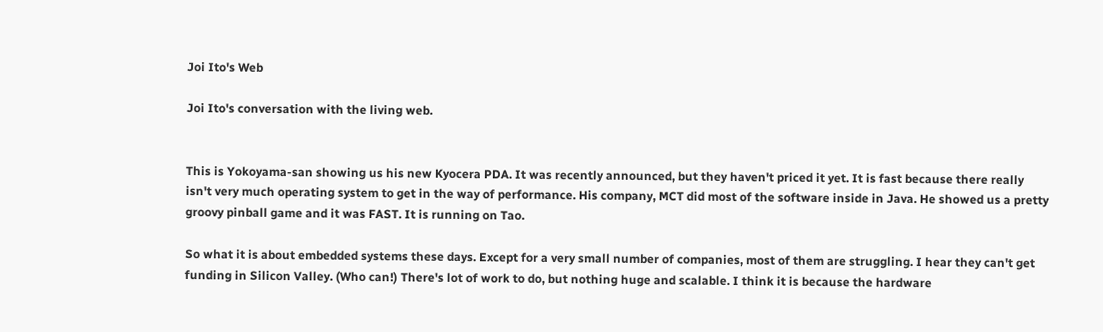Joi Ito's Web

Joi Ito's conversation with the living web.


This is Yokoyama-san showing us his new Kyocera PDA. It was recently announced, but they haven't priced it yet. It is fast because there really isn't very much operating system to get in the way of performance. His company, MCT did most of the software inside in Java. He showed us a pretty groovy pinball game and it was FAST. It is running on Tao.

So what it is about embedded systems these days. Except for a very small number of companies, most of them are struggling. I hear they can't get funding in Silicon Valley. (Who can!) There's lot of work to do, but nothing huge and scalable. I think it is because the hardware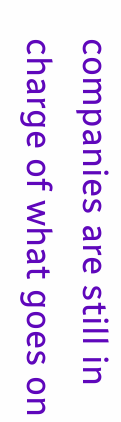companies are still in charge of what goes on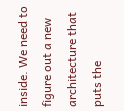inside. We need to figure out a new architecture that puts the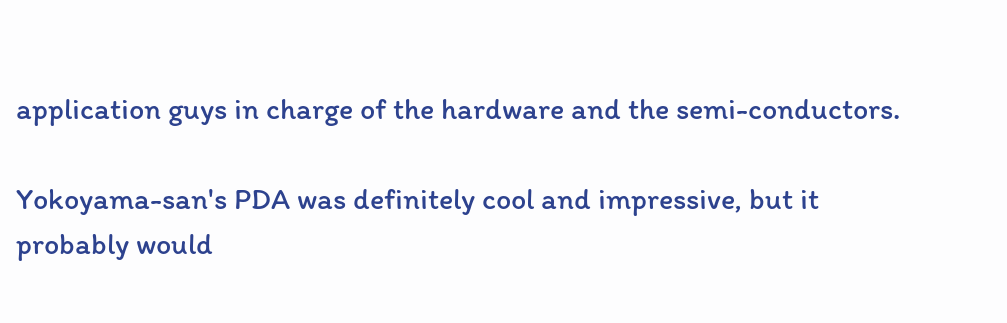application guys in charge of the hardware and the semi-conductors.

Yokoyama-san's PDA was definitely cool and impressive, but it probably would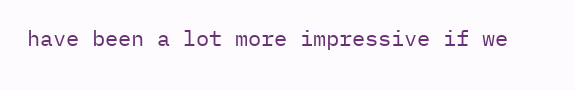have been a lot more impressive if we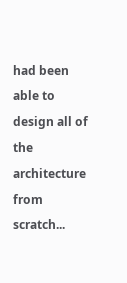had been able to design all of the architecture from scratch...